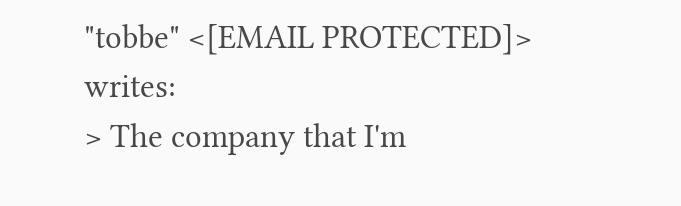"tobbe" <[EMAIL PROTECTED]> writes:
> The company that I'm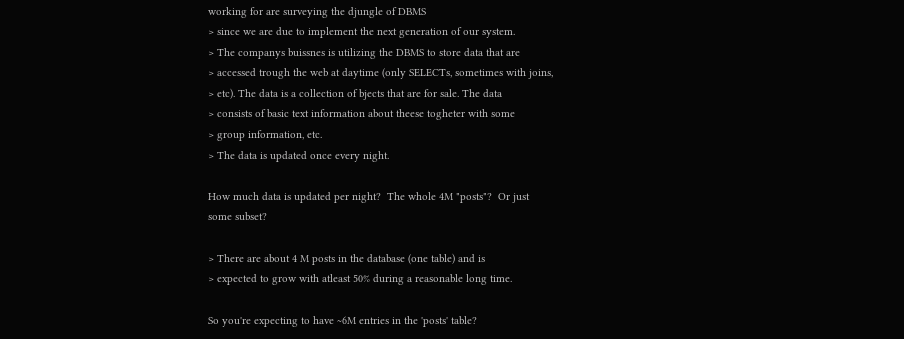working for are surveying the djungle of DBMS
> since we are due to implement the next generation of our system.
> The companys buissnes is utilizing the DBMS to store data that are
> accessed trough the web at daytime (only SELECTs, sometimes with joins,
> etc). The data is a collection of bjects that are for sale. The data
> consists of basic text information about theese togheter with some
> group information, etc.
> The data is updated once every night.

How much data is updated per night?  The whole 4M "posts"?  Or just
some subset?

> There are about 4 M posts in the database (one table) and is
> expected to grow with atleast 50% during a reasonable long time.

So you're expecting to have ~6M entries in the 'posts' table?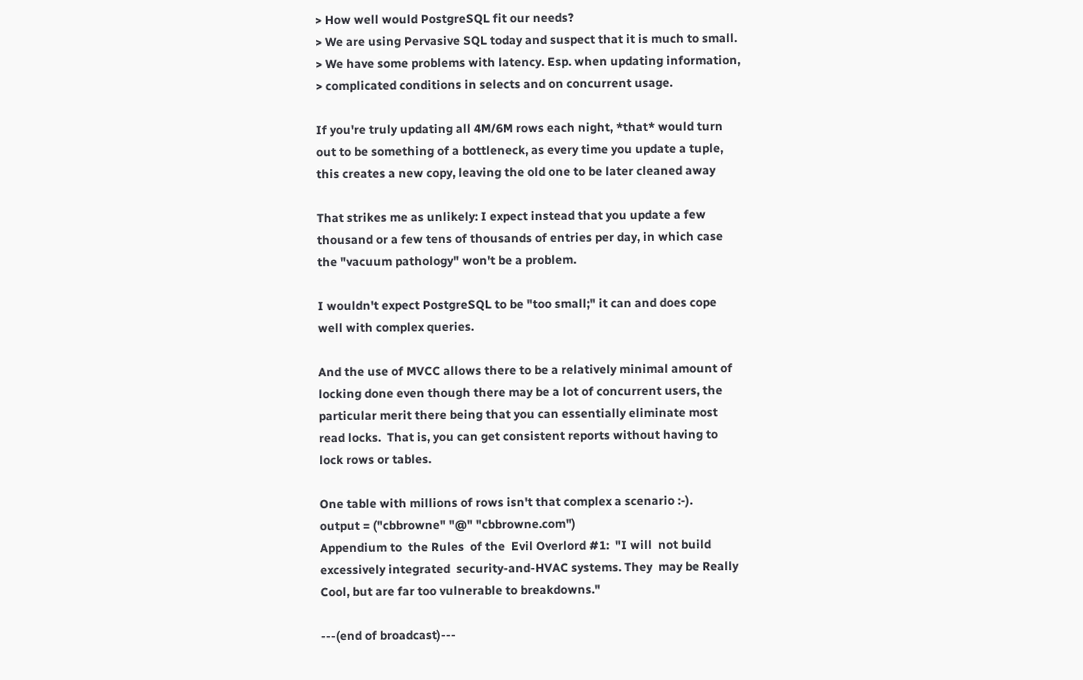> How well would PostgreSQL fit our needs?
> We are using Pervasive SQL today and suspect that it is much to small.
> We have some problems with latency. Esp. when updating information,
> complicated conditions in selects and on concurrent usage.

If you're truly updating all 4M/6M rows each night, *that* would turn
out to be something of a bottleneck, as every time you update a tuple,
this creates a new copy, leaving the old one to be later cleaned away

That strikes me as unlikely: I expect instead that you update a few
thousand or a few tens of thousands of entries per day, in which case
the "vacuum pathology" won't be a problem.

I wouldn't expect PostgreSQL to be "too small;" it can and does cope
well with complex queries.

And the use of MVCC allows there to be a relatively minimal amount of
locking done even though there may be a lot of concurrent users, the
particular merit there being that you can essentially eliminate most
read locks.  That is, you can get consistent reports without having to
lock rows or tables.

One table with millions of rows isn't that complex a scenario :-).
output = ("cbbrowne" "@" "cbbrowne.com")
Appendium to  the Rules  of the  Evil Overlord #1:  "I will  not build
excessively integrated  security-and-HVAC systems. They  may be Really
Cool, but are far too vulnerable to breakdowns."

---(end of broadcast)---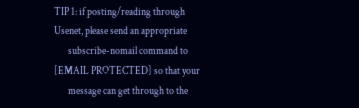TIP 1: if posting/reading through Usenet, please send an appropriate
       subscribe-nomail command to [EMAIL PROTECTED] so that your
       message can get through to the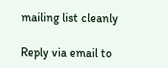mailing list cleanly

Reply via email to